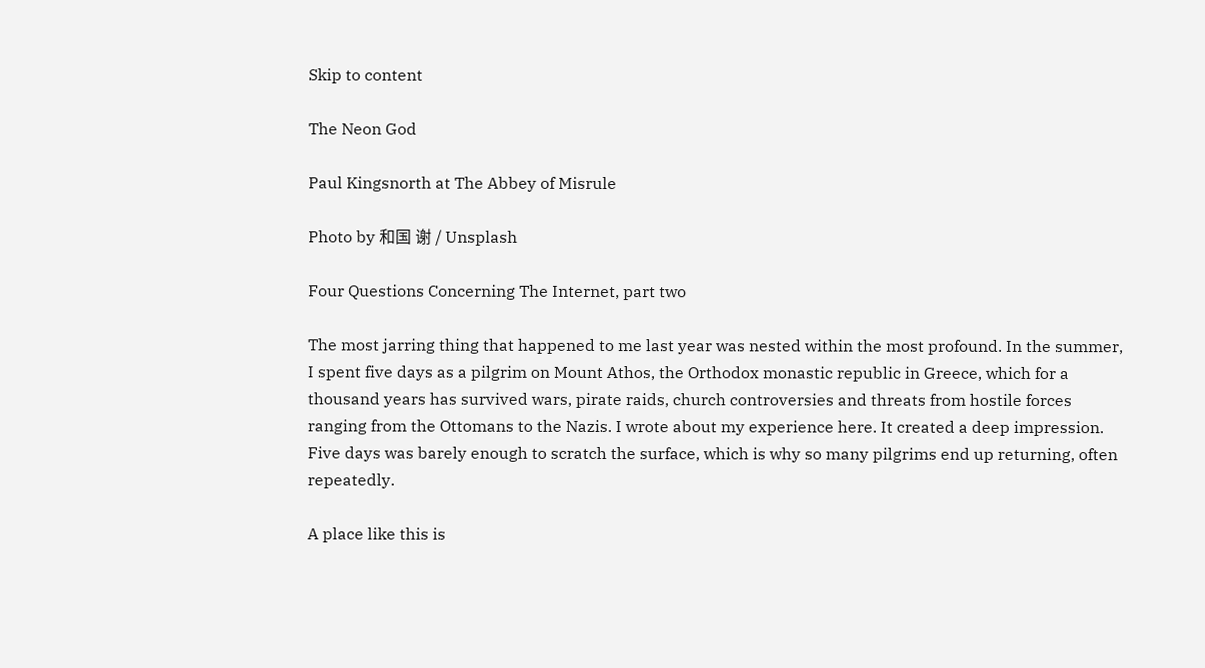Skip to content

The Neon God

Paul Kingsnorth at The Abbey of Misrule

Photo by 和国 谢 / Unsplash

Four Questions Concerning The Internet, part two

The most jarring thing that happened to me last year was nested within the most profound. In the summer, I spent five days as a pilgrim on Mount Athos, the Orthodox monastic republic in Greece, which for a thousand years has survived wars, pirate raids, church controversies and threats from hostile forces ranging from the Ottomans to the Nazis. I wrote about my experience here. It created a deep impression. Five days was barely enough to scratch the surface, which is why so many pilgrims end up returning, often repeatedly.

A place like this is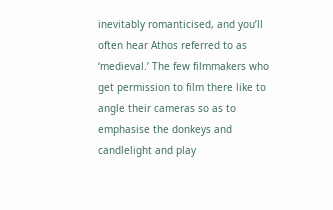inevitably romanticised, and you’ll often hear Athos referred to as ‘medieval.’ The few filmmakers who get permission to film there like to angle their cameras so as to emphasise the donkeys and candlelight and play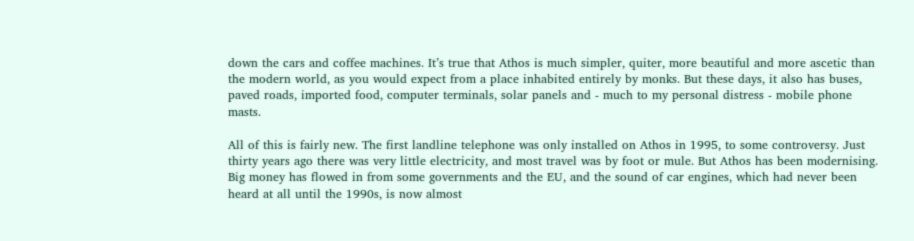down the cars and coffee machines. It’s true that Athos is much simpler, quiter, more beautiful and more ascetic than the modern world, as you would expect from a place inhabited entirely by monks. But these days, it also has buses, paved roads, imported food, computer terminals, solar panels and - much to my personal distress - mobile phone masts.

All of this is fairly new. The first landline telephone was only installed on Athos in 1995, to some controversy. Just thirty years ago there was very little electricity, and most travel was by foot or mule. But Athos has been modernising. Big money has flowed in from some governments and the EU, and the sound of car engines, which had never been heard at all until the 1990s, is now almost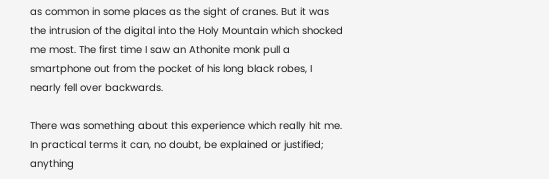as common in some places as the sight of cranes. But it was the intrusion of the digital into the Holy Mountain which shocked me most. The first time I saw an Athonite monk pull a smartphone out from the pocket of his long black robes, I nearly fell over backwards.

There was something about this experience which really hit me. In practical terms it can, no doubt, be explained or justified; anything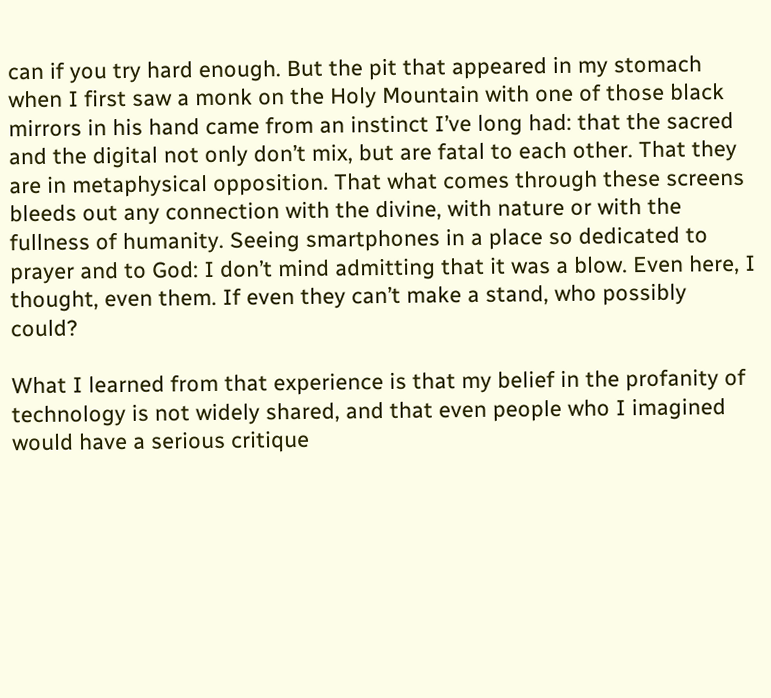can if you try hard enough. But the pit that appeared in my stomach when I first saw a monk on the Holy Mountain with one of those black mirrors in his hand came from an instinct I’ve long had: that the sacred and the digital not only don’t mix, but are fatal to each other. That they are in metaphysical opposition. That what comes through these screens bleeds out any connection with the divine, with nature or with the fullness of humanity. Seeing smartphones in a place so dedicated to prayer and to God: I don’t mind admitting that it was a blow. Even here, I thought, even them. If even they can’t make a stand, who possibly could?

What I learned from that experience is that my belief in the profanity of technology is not widely shared, and that even people who I imagined would have a serious critique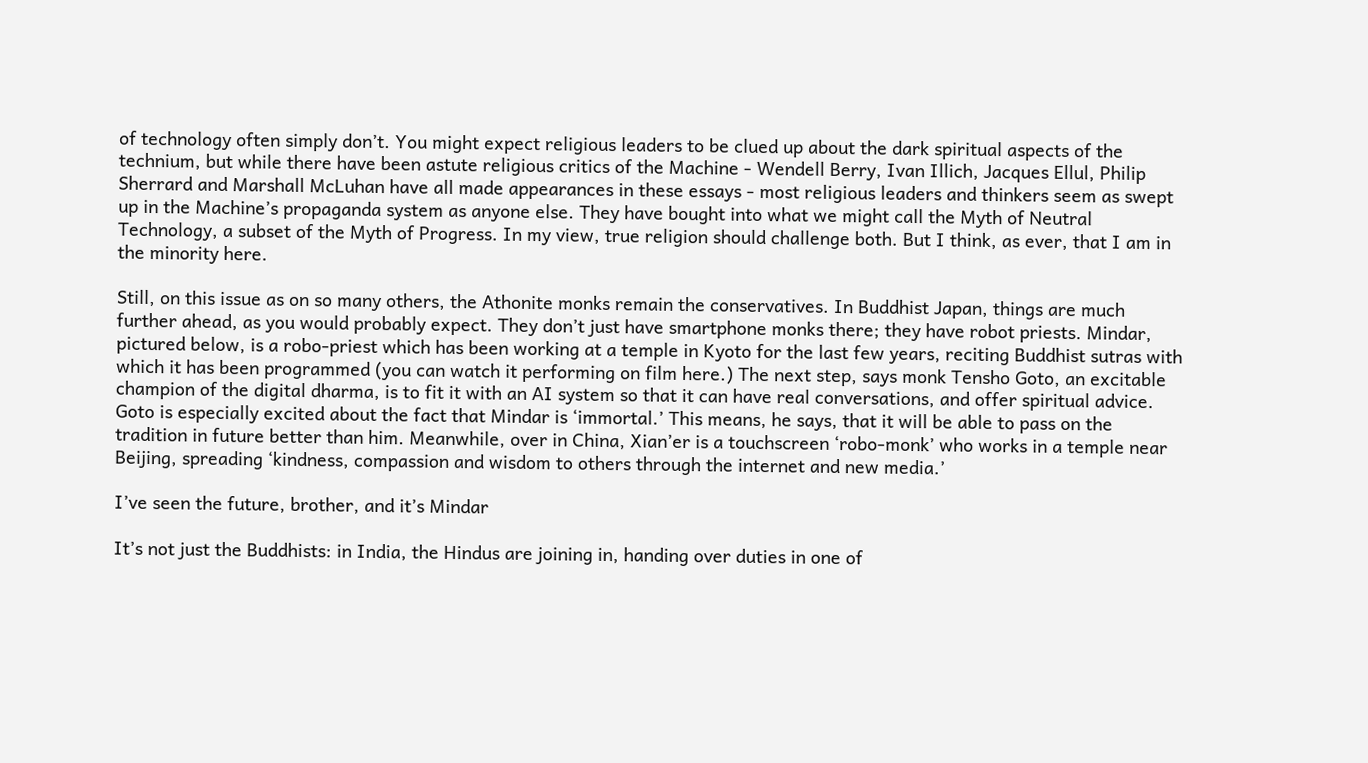of technology often simply don’t. You might expect religious leaders to be clued up about the dark spiritual aspects of the technium, but while there have been astute religious critics of the Machine - Wendell Berry, Ivan Illich, Jacques Ellul, Philip Sherrard and Marshall McLuhan have all made appearances in these essays - most religious leaders and thinkers seem as swept up in the Machine’s propaganda system as anyone else. They have bought into what we might call the Myth of Neutral Technology, a subset of the Myth of Progress. In my view, true religion should challenge both. But I think, as ever, that I am in the minority here.

Still, on this issue as on so many others, the Athonite monks remain the conservatives. In Buddhist Japan, things are much further ahead, as you would probably expect. They don’t just have smartphone monks there; they have robot priests. Mindar, pictured below, is a robo-priest which has been working at a temple in Kyoto for the last few years, reciting Buddhist sutras with which it has been programmed (you can watch it performing on film here.) The next step, says monk Tensho Goto, an excitable champion of the digital dharma, is to fit it with an AI system so that it can have real conversations, and offer spiritual advice. Goto is especially excited about the fact that Mindar is ‘immortal.’ This means, he says, that it will be able to pass on the tradition in future better than him. Meanwhile, over in China, Xian’er is a touchscreen ‘robo-monk’ who works in a temple near Beijing, spreading ‘kindness, compassion and wisdom to others through the internet and new media.’

I’ve seen the future, brother, and it’s Mindar

It’s not just the Buddhists: in India, the Hindus are joining in, handing over duties in one of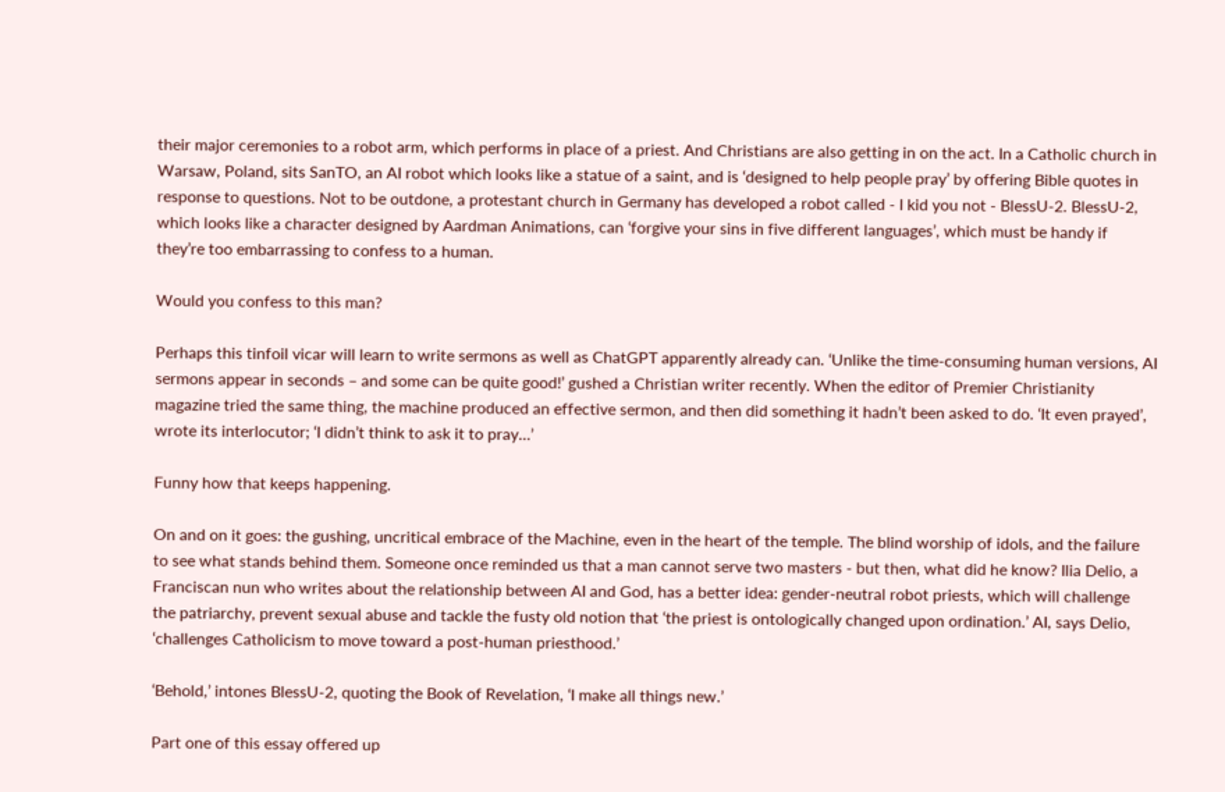their major ceremonies to a robot arm, which performs in place of a priest. And Christians are also getting in on the act. In a Catholic church in Warsaw, Poland, sits SanTO, an AI robot which looks like a statue of a saint, and is ‘designed to help people pray’ by offering Bible quotes in response to questions. Not to be outdone, a protestant church in Germany has developed a robot called - I kid you not - BlessU-2. BlessU-2, which looks like a character designed by Aardman Animations, can ‘forgive your sins in five different languages’, which must be handy if they’re too embarrassing to confess to a human.

Would you confess to this man?

Perhaps this tinfoil vicar will learn to write sermons as well as ChatGPT apparently already can. ‘Unlike the time-consuming human versions, AI sermons appear in seconds – and some can be quite good!’ gushed a Christian writer recently. When the editor of Premier Christianity magazine tried the same thing, the machine produced an effective sermon, and then did something it hadn’t been asked to do. ‘It even prayed’, wrote its interlocutor; ‘I didn’t think to ask it to pray…’

Funny how that keeps happening.

On and on it goes: the gushing, uncritical embrace of the Machine, even in the heart of the temple. The blind worship of idols, and the failure to see what stands behind them. Someone once reminded us that a man cannot serve two masters - but then, what did he know? Ilia Delio, a Franciscan nun who writes about the relationship between AI and God, has a better idea: gender-neutral robot priests, which will challenge the patriarchy, prevent sexual abuse and tackle the fusty old notion that ‘the priest is ontologically changed upon ordination.’ AI, says Delio, ‘challenges Catholicism to move toward a post-human priesthood.’

‘Behold,’ intones BlessU-2, quoting the Book of Revelation, ‘I make all things new.’

Part one of this essay offered up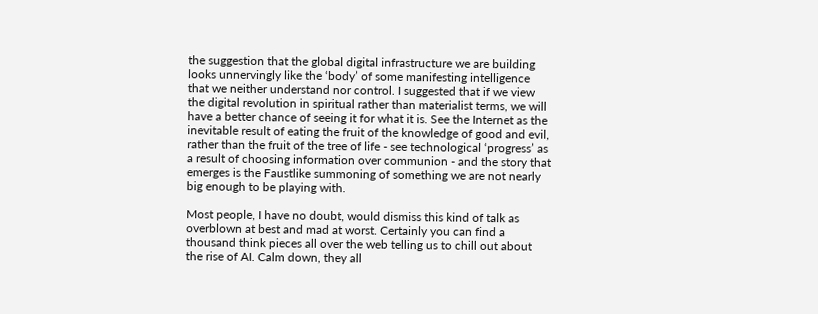the suggestion that the global digital infrastructure we are building looks unnervingly like the ‘body’ of some manifesting intelligence that we neither understand nor control. I suggested that if we view the digital revolution in spiritual rather than materialist terms, we will have a better chance of seeing it for what it is. See the Internet as the inevitable result of eating the fruit of the knowledge of good and evil, rather than the fruit of the tree of life - see technological ‘progress’ as a result of choosing information over communion - and the story that emerges is the Faustlike summoning of something we are not nearly big enough to be playing with.

Most people, I have no doubt, would dismiss this kind of talk as overblown at best and mad at worst. Certainly you can find a thousand think pieces all over the web telling us to chill out about the rise of AI. Calm down, they all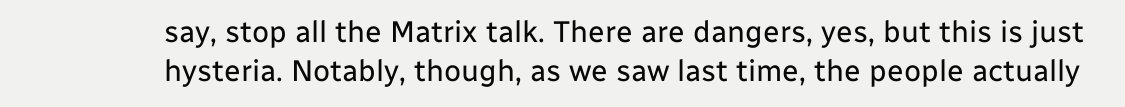say, stop all the Matrix talk. There are dangers, yes, but this is just hysteria. Notably, though, as we saw last time, the people actually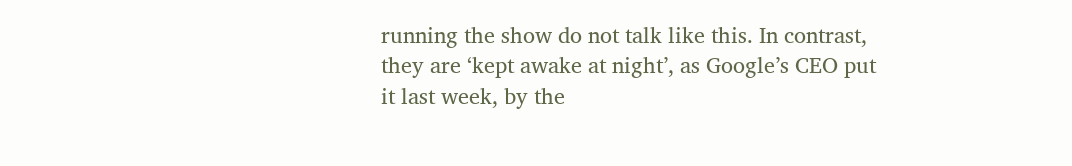running the show do not talk like this. In contrast, they are ‘kept awake at night’, as Google’s CEO put it last week, by the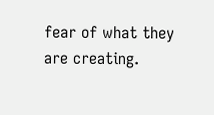fear of what they are creating.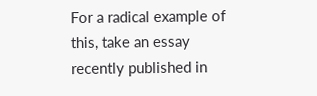For a radical example of this, take an essay recently published in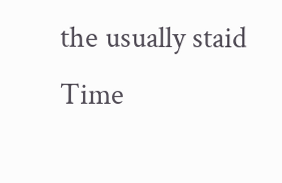the usually staid Time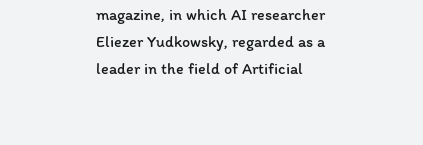magazine, in which AI researcher Eliezer Yudkowsky, regarded as a leader in the field of Artificial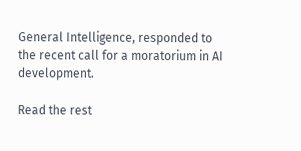General Intelligence, responded to the recent call for a moratorium in AI development.

Read the rest